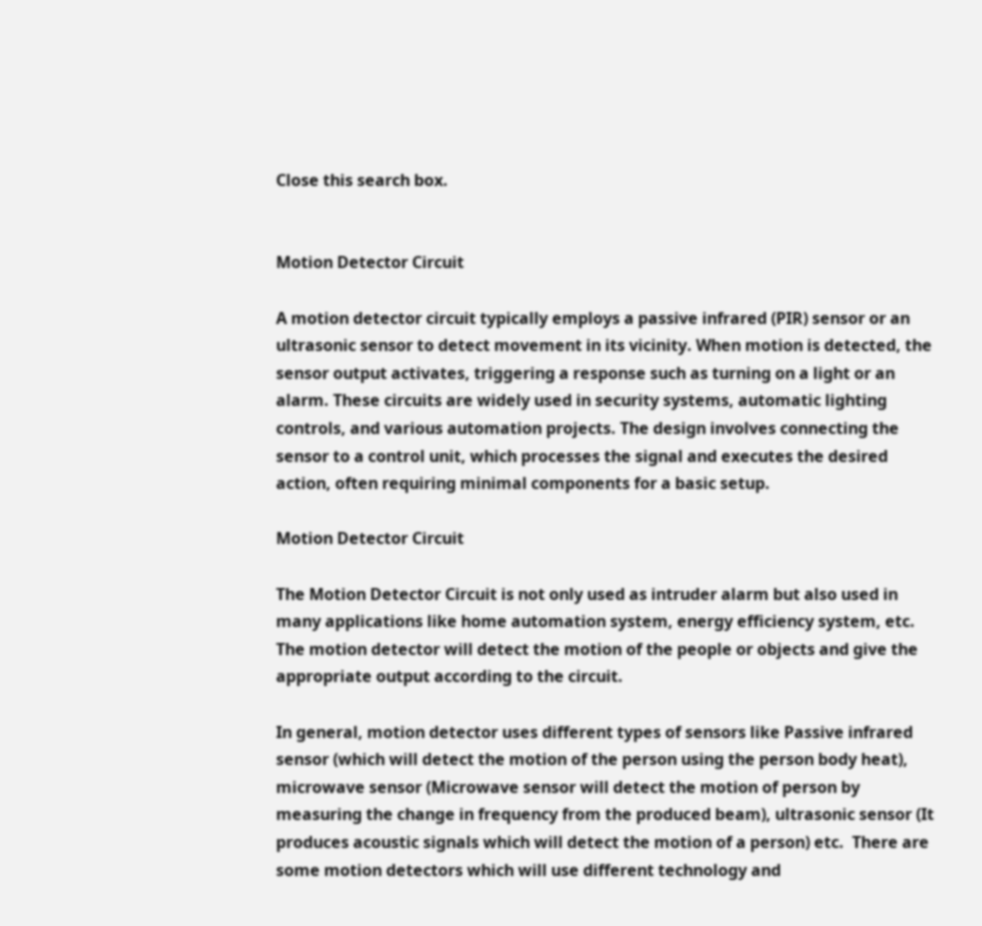Close this search box.


Motion Detector Circuit

A motion detector circuit typically employs a passive infrared (PIR) sensor or an ultrasonic sensor to detect movement in its vicinity. When motion is detected, the sensor output activates, triggering a response such as turning on a light or an alarm. These circuits are widely used in security systems, automatic lighting controls, and various automation projects. The design involves connecting the sensor to a control unit, which processes the signal and executes the desired action, often requiring minimal components for a basic setup.

Motion Detector Circuit

The Motion Detector Circuit is not only used as intruder alarm but also used in many applications like home automation system, energy efficiency system, etc. The motion detector will detect the motion of the people or objects and give the appropriate output according to the circuit.

In general, motion detector uses different types of sensors like Passive infrared sensor (which will detect the motion of the person using the person body heat), microwave sensor (Microwave sensor will detect the motion of person by measuring the change in frequency from the produced beam), ultrasonic sensor (It produces acoustic signals which will detect the motion of a person) etc.  There are some motion detectors which will use different technology and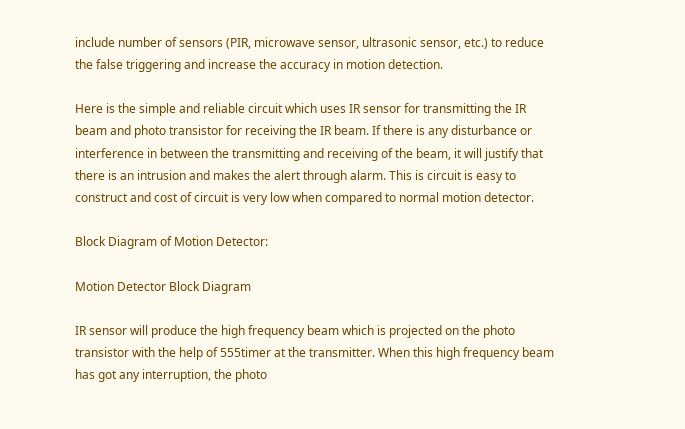include number of sensors (PIR, microwave sensor, ultrasonic sensor, etc.) to reduce the false triggering and increase the accuracy in motion detection.

Here is the simple and reliable circuit which uses IR sensor for transmitting the IR beam and photo transistor for receiving the IR beam. If there is any disturbance or interference in between the transmitting and receiving of the beam, it will justify that there is an intrusion and makes the alert through alarm. This is circuit is easy to construct and cost of circuit is very low when compared to normal motion detector.

Block Diagram of Motion Detector:

Motion Detector Block Diagram

IR sensor will produce the high frequency beam which is projected on the photo transistor with the help of 555timer at the transmitter. When this high frequency beam has got any interruption, the photo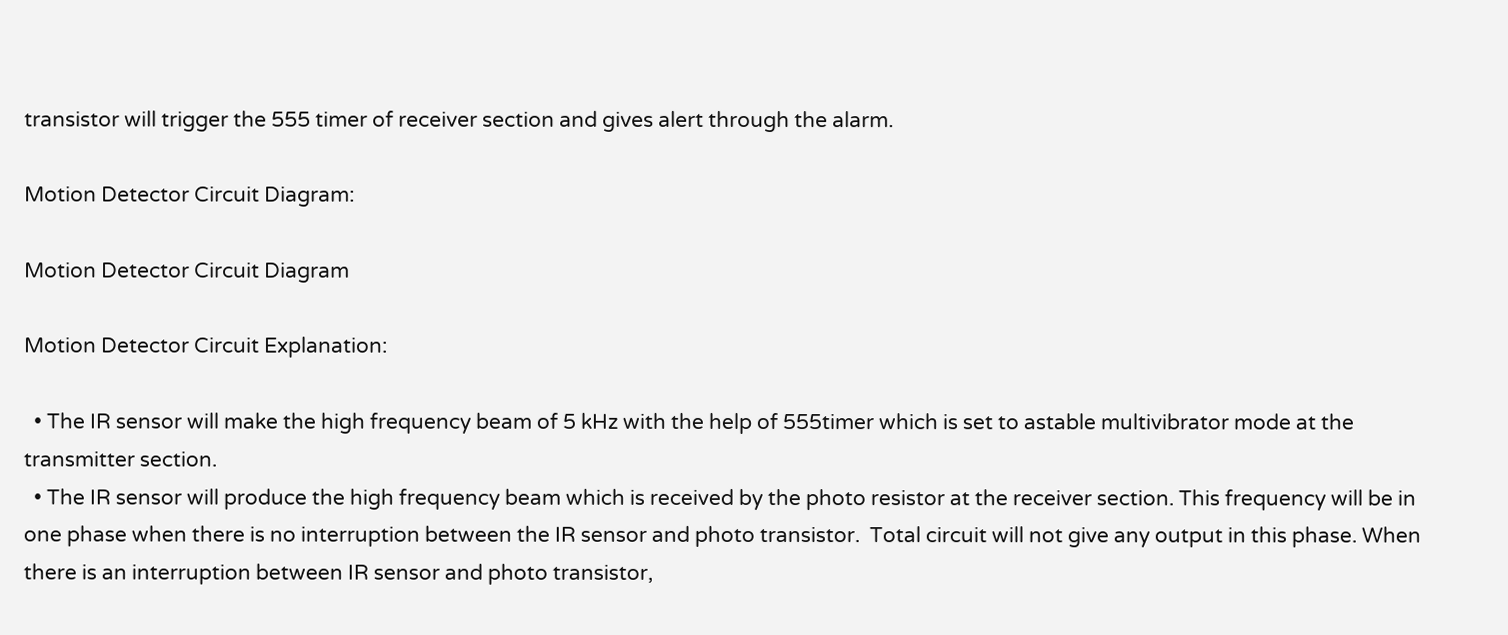transistor will trigger the 555 timer of receiver section and gives alert through the alarm.

Motion Detector Circuit Diagram:

Motion Detector Circuit Diagram

Motion Detector Circuit Explanation:

  • The IR sensor will make the high frequency beam of 5 kHz with the help of 555timer which is set to astable multivibrator mode at the transmitter section.
  • The IR sensor will produce the high frequency beam which is received by the photo resistor at the receiver section. This frequency will be in one phase when there is no interruption between the IR sensor and photo transistor.  Total circuit will not give any output in this phase. When there is an interruption between IR sensor and photo transistor,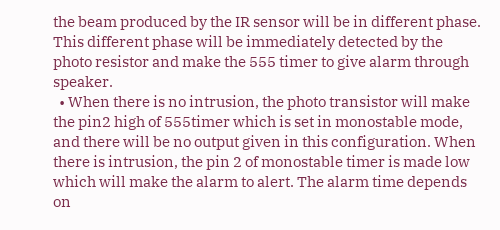the beam produced by the IR sensor will be in different phase. This different phase will be immediately detected by the photo resistor and make the 555 timer to give alarm through speaker.
  • When there is no intrusion, the photo transistor will make the pin2 high of 555timer which is set in monostable mode, and there will be no output given in this configuration. When there is intrusion, the pin 2 of monostable timer is made low which will make the alarm to alert. The alarm time depends on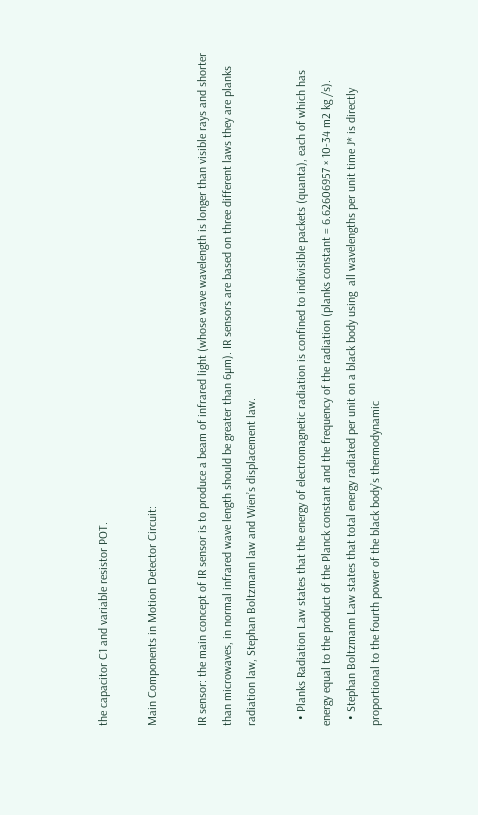the capacitor C1 and variable resistor POT.

Main Components in Motion Detector Circuit:

IR sensor: the main concept of IR sensor is to produce a beam of infrared light (whose wave wavelength is longer than visible rays and shorter than microwaves, in normal infrared wave length should be greater than 6µm). IR sensors are based on three different laws they are planks radiation law, Stephan Boltzmann law and Wien’s displacement law.

  • Planks Radiation Law states that the energy of electromagnetic radiation is confined to indivisible packets (quanta), each of which has energy equal to the product of the Planck constant and the frequency of the radiation (planks constant = 6.62606957 × 10-34 m2 kg /s).
  • Stephan Boltzmann Law states that total energy radiated per unit on a black body using  all wavelengths per unit time J* is directly proportional to the fourth power of the black body’s thermodynamic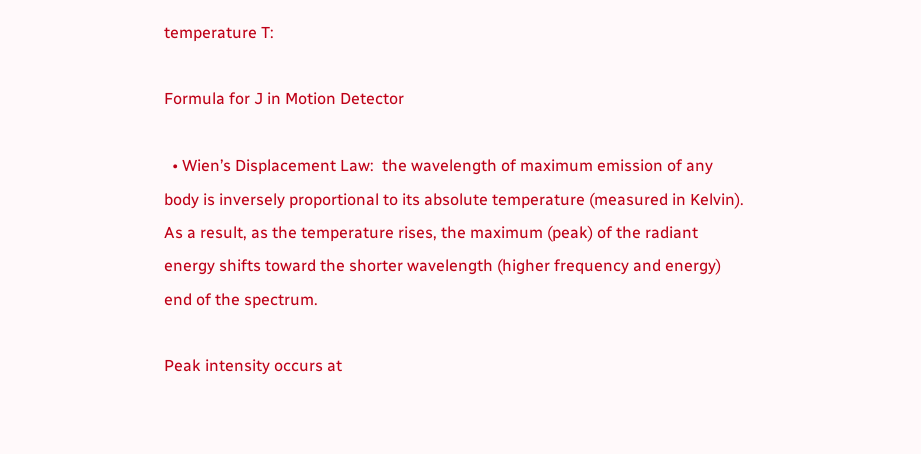temperature T:

Formula for J in Motion Detector

  • Wien’s Displacement Law:  the wavelength of maximum emission of any body is inversely proportional to its absolute temperature (measured in Kelvin).  As a result, as the temperature rises, the maximum (peak) of the radiant energy shifts toward the shorter wavelength (higher frequency and energy) end of the spectrum.

Peak intensity occurs at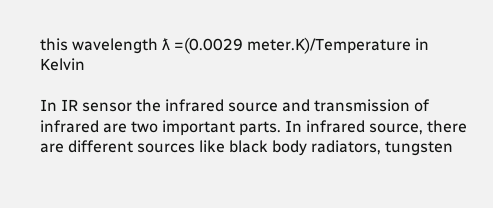this wavelength ƛ =(0.0029 meter.K)/Temperature in Kelvin

In IR sensor the infrared source and transmission of infrared are two important parts. In infrared source, there are different sources like black body radiators, tungsten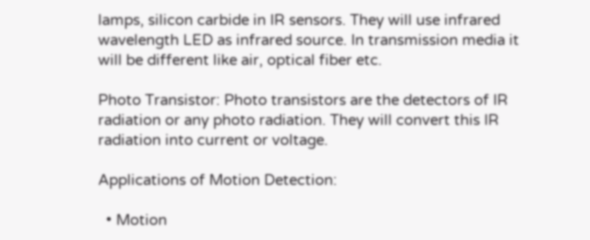lamps, silicon carbide in IR sensors. They will use infrared wavelength LED as infrared source. In transmission media it will be different like air, optical fiber etc.

Photo Transistor: Photo transistors are the detectors of IR radiation or any photo radiation. They will convert this IR radiation into current or voltage.

Applications of Motion Detection:

  • Motion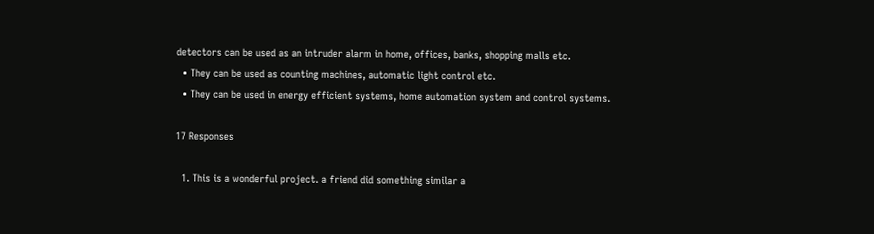detectors can be used as an intruder alarm in home, offices, banks, shopping malls etc.
  • They can be used as counting machines, automatic light control etc.
  • They can be used in energy efficient systems, home automation system and control systems.

17 Responses

  1. This is a wonderful project. a friend did something similar a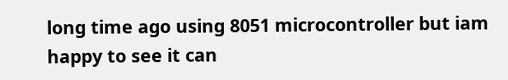long time ago using 8051 microcontroller but iam happy to see it can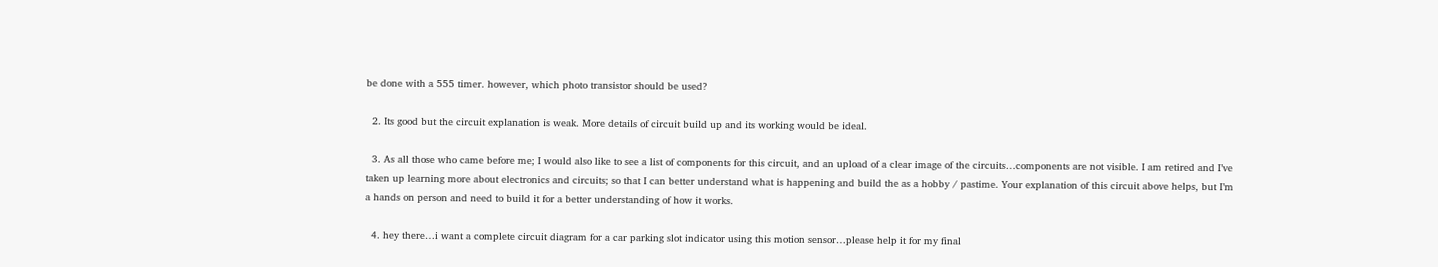be done with a 555 timer. however, which photo transistor should be used?

  2. Its good but the circuit explanation is weak. More details of circuit build up and its working would be ideal.

  3. As all those who came before me; I would also like to see a list of components for this circuit, and an upload of a clear image of the circuits…components are not visible. I am retired and I’ve taken up learning more about electronics and circuits; so that I can better understand what is happening and build the as a hobby / pastime. Your explanation of this circuit above helps, but I’m a hands on person and need to build it for a better understanding of how it works.

  4. hey there…i want a complete circuit diagram for a car parking slot indicator using this motion sensor…please help it for my final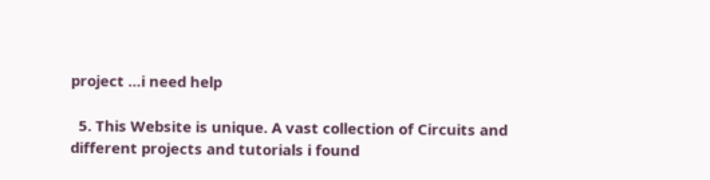project …i need help

  5. This Website is unique. A vast collection of Circuits and different projects and tutorials i found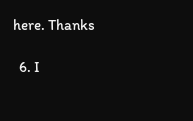here. Thanks

  6. I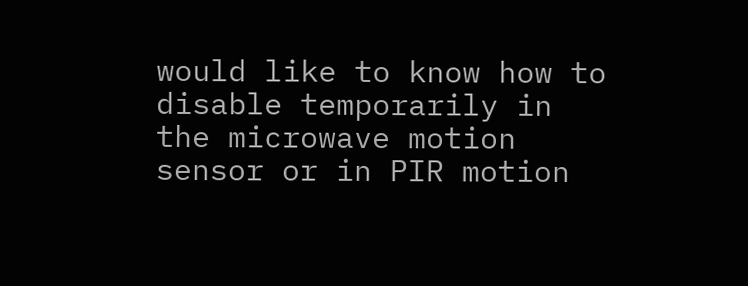would like to know how to disable temporarily in the microwave motion sensor or in PIR motion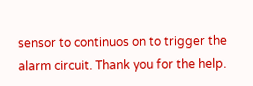sensor to continuos on to trigger the alarm circuit. Thank you for the help.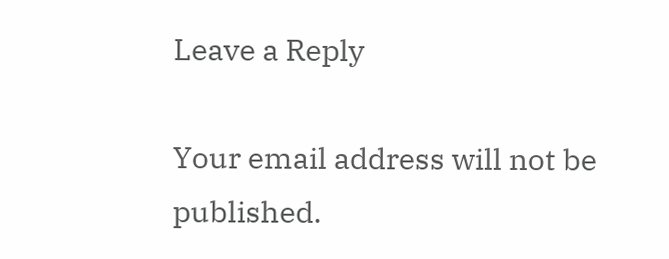Leave a Reply

Your email address will not be published.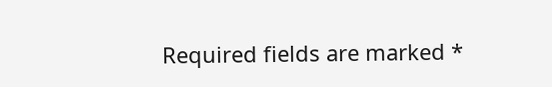Required fields are marked *